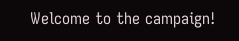Welcome to the campaign!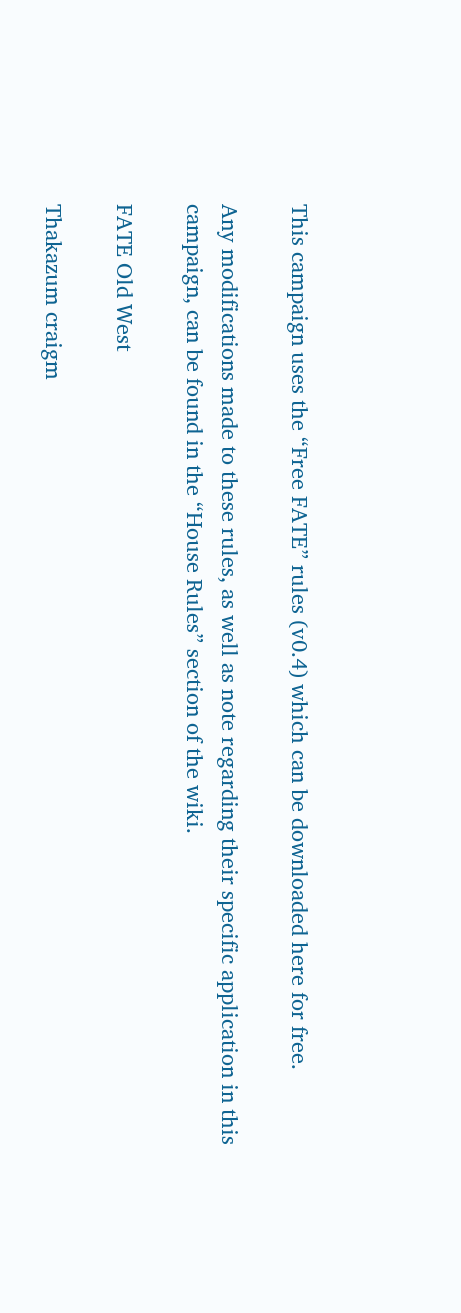This campaign uses the “Free FATE” rules (v0.4) which can be downloaded here for free.

Any modifications made to these rules, as well as note regarding their specific application in this campaign, can be found in the “House Rules” section of the wiki.

FATE Old West

Thakazum craigm